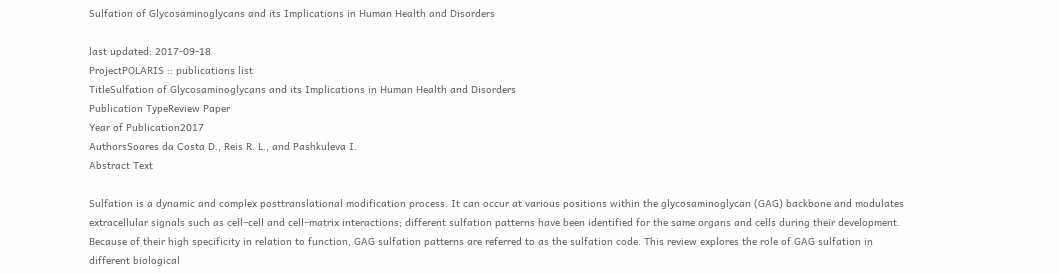Sulfation of Glycosaminoglycans and its Implications in Human Health and Disorders

last updated: 2017-09-18
ProjectPOLARIS :: publications list
TitleSulfation of Glycosaminoglycans and its Implications in Human Health and Disorders
Publication TypeReview Paper
Year of Publication2017
AuthorsSoares da Costa D., Reis R. L., and Pashkuleva I.
Abstract Text

Sulfation is a dynamic and complex posttranslational modification process. It can occur at various positions within the glycosaminoglycan (GAG) backbone and modulates extracellular signals such as cell–cell and cell–matrix interactions; different sulfation patterns have been identified for the same organs and cells during their development. Because of their high specificity in relation to function, GAG sulfation patterns are referred to as the sulfation code. This review explores the role of GAG sulfation in different biological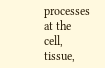processes at the cell, tissue,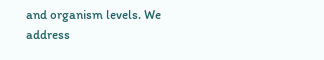and organism levels. We address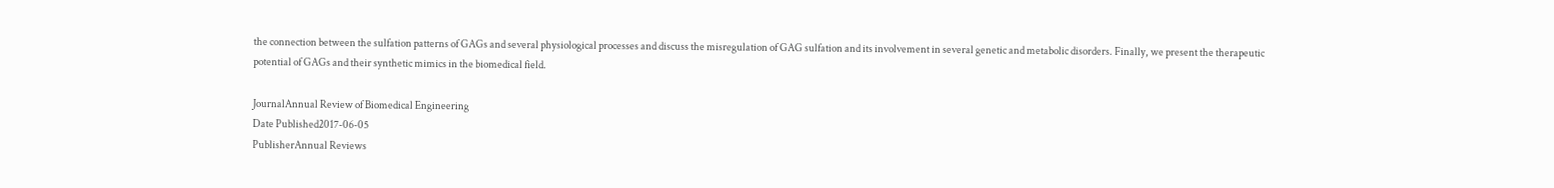the connection between the sulfation patterns of GAGs and several physiological processes and discuss the misregulation of GAG sulfation and its involvement in several genetic and metabolic disorders. Finally, we present the therapeutic potential of GAGs and their synthetic mimics in the biomedical field.

JournalAnnual Review of Biomedical Engineering
Date Published2017-06-05
PublisherAnnual Reviews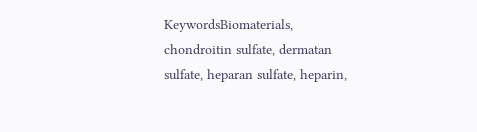KeywordsBiomaterials, chondroitin sulfate, dermatan sulfate, heparan sulfate, heparin,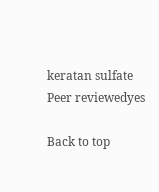keratan sulfate
Peer reviewedyes

Back to top